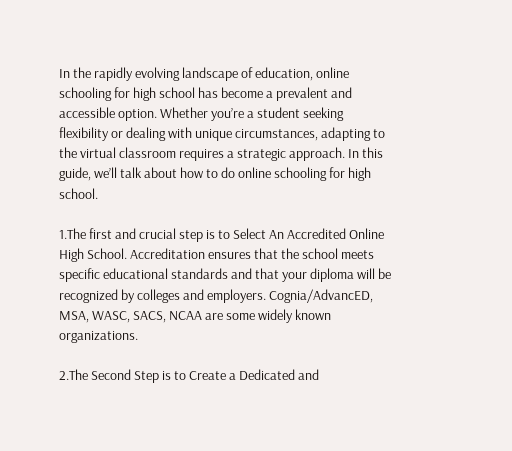In the rapidly evolving landscape of education, online schooling for high school has become a prevalent and accessible option. Whether you’re a student seeking flexibility or dealing with unique circumstances, adapting to the virtual classroom requires a strategic approach. In this guide, we’ll talk about how to do online schooling for high school.

1.The first and crucial step is to Select An Accredited Online High School. Accreditation ensures that the school meets specific educational standards and that your diploma will be recognized by colleges and employers. Cognia/AdvancED, MSA, WASC, SACS, NCAA are some widely known organizations.

2.The Second Step is to Create a Dedicated and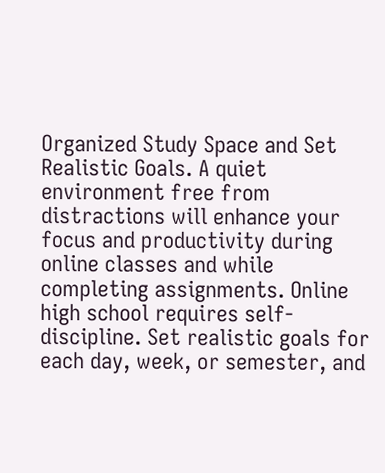Organized Study Space and Set Realistic Goals. A quiet environment free from distractions will enhance your focus and productivity during online classes and while completing assignments. Online high school requires self-discipline. Set realistic goals for each day, week, or semester, and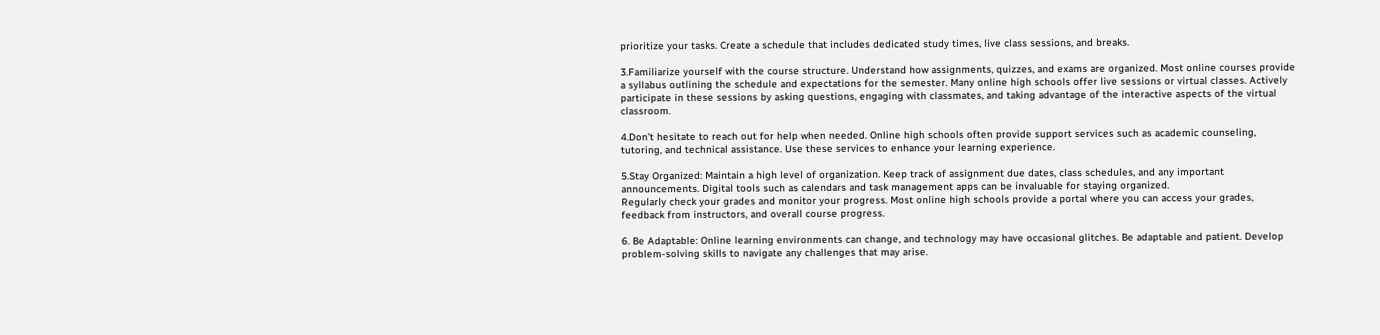prioritize your tasks. Create a schedule that includes dedicated study times, live class sessions, and breaks.

3.Familiarize yourself with the course structure. Understand how assignments, quizzes, and exams are organized. Most online courses provide a syllabus outlining the schedule and expectations for the semester. Many online high schools offer live sessions or virtual classes. Actively participate in these sessions by asking questions, engaging with classmates, and taking advantage of the interactive aspects of the virtual classroom.

4.Don’t hesitate to reach out for help when needed. Online high schools often provide support services such as academic counseling, tutoring, and technical assistance. Use these services to enhance your learning experience.

5.Stay Organized: Maintain a high level of organization. Keep track of assignment due dates, class schedules, and any important announcements. Digital tools such as calendars and task management apps can be invaluable for staying organized.
Regularly check your grades and monitor your progress. Most online high schools provide a portal where you can access your grades, feedback from instructors, and overall course progress.

6. Be Adaptable: Online learning environments can change, and technology may have occasional glitches. Be adaptable and patient. Develop problem-solving skills to navigate any challenges that may arise.